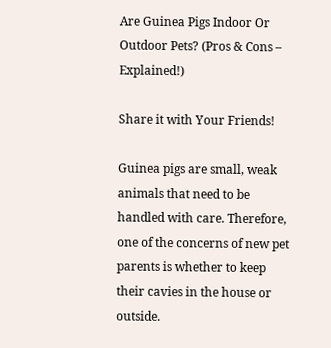Are Guinea Pigs Indoor Or Outdoor Pets? (Pros & Cons – Explained!)

Share it with Your Friends!

Guinea pigs are small, weak animals that need to be handled with care. Therefore, one of the concerns of new pet parents is whether to keep their cavies in the house or outside.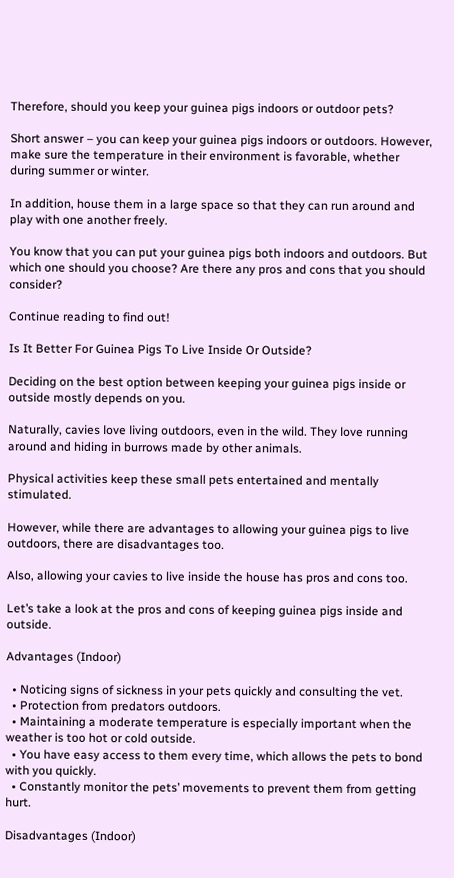Therefore, should you keep your guinea pigs indoors or outdoor pets?

Short answer – you can keep your guinea pigs indoors or outdoors. However, make sure the temperature in their environment is favorable, whether during summer or winter.

In addition, house them in a large space so that they can run around and play with one another freely.

You know that you can put your guinea pigs both indoors and outdoors. But which one should you choose? Are there any pros and cons that you should consider?

Continue reading to find out!

Is It Better For Guinea Pigs To Live Inside Or Outside?

Deciding on the best option between keeping your guinea pigs inside or outside mostly depends on you.

Naturally, cavies love living outdoors, even in the wild. They love running around and hiding in burrows made by other animals.

Physical activities keep these small pets entertained and mentally stimulated.

However, while there are advantages to allowing your guinea pigs to live outdoors, there are disadvantages too.

Also, allowing your cavies to live inside the house has pros and cons too.

Let’s take a look at the pros and cons of keeping guinea pigs inside and outside.

Advantages (Indoor)

  • Noticing signs of sickness in your pets quickly and consulting the vet.
  • Protection from predators outdoors.
  • Maintaining a moderate temperature is especially important when the weather is too hot or cold outside.
  • You have easy access to them every time, which allows the pets to bond with you quickly.
  • Constantly monitor the pets’ movements to prevent them from getting hurt.

Disadvantages (Indoor)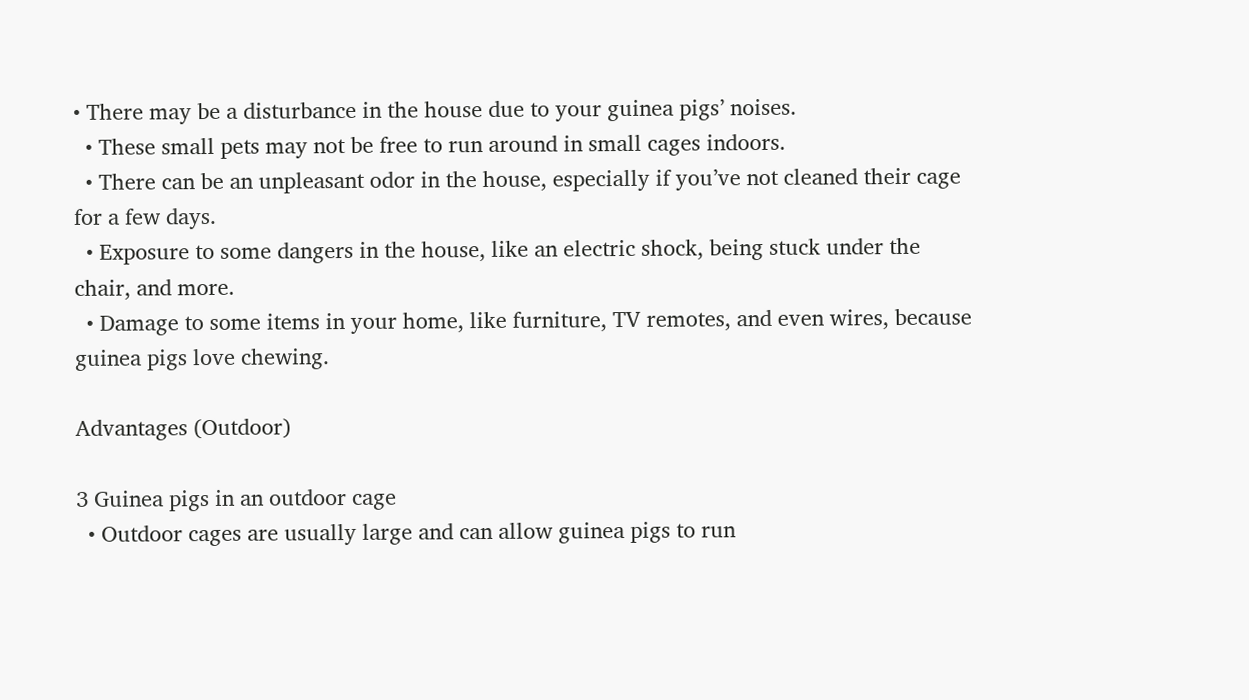• There may be a disturbance in the house due to your guinea pigs’ noises.
  • These small pets may not be free to run around in small cages indoors.
  • There can be an unpleasant odor in the house, especially if you’ve not cleaned their cage for a few days.
  • Exposure to some dangers in the house, like an electric shock, being stuck under the chair, and more.
  • Damage to some items in your home, like furniture, TV remotes, and even wires, because guinea pigs love chewing.

Advantages (Outdoor)

3 Guinea pigs in an outdoor cage
  • Outdoor cages are usually large and can allow guinea pigs to run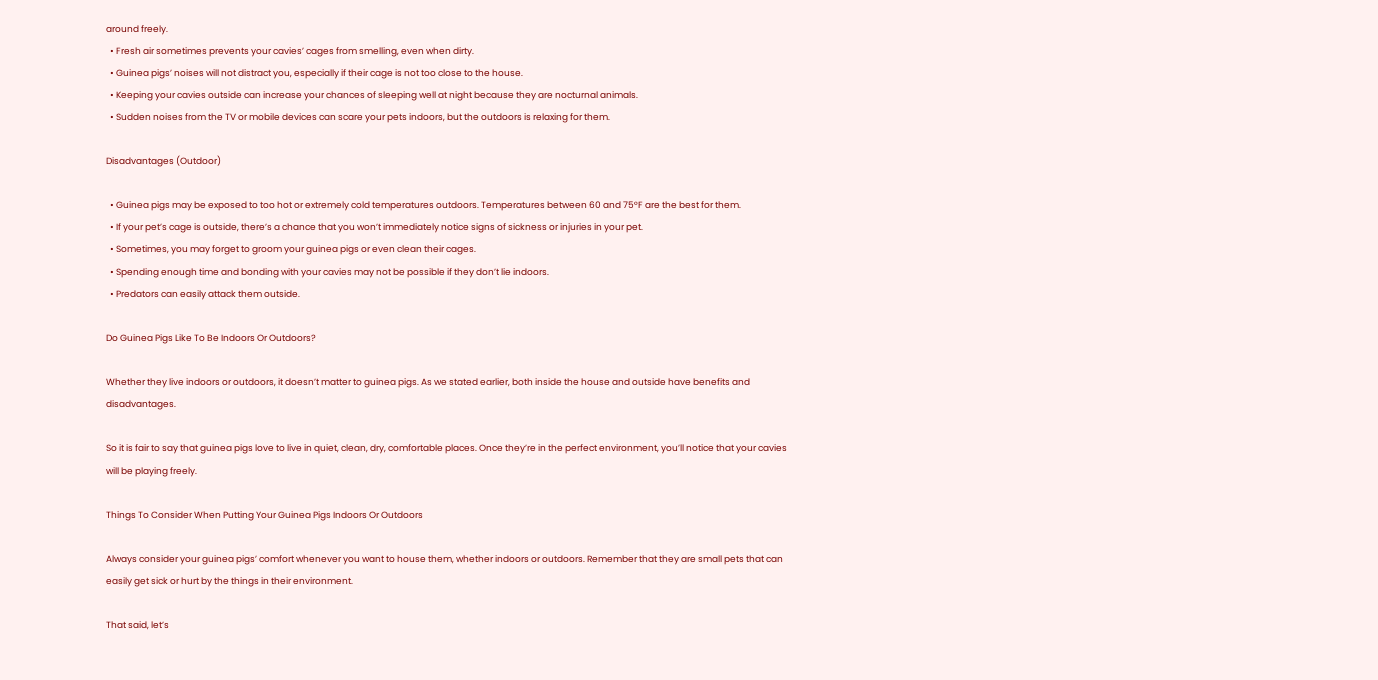around freely.
  • Fresh air sometimes prevents your cavies’ cages from smelling, even when dirty.
  • Guinea pigs’ noises will not distract you, especially if their cage is not too close to the house.
  • Keeping your cavies outside can increase your chances of sleeping well at night because they are nocturnal animals.
  • Sudden noises from the TV or mobile devices can scare your pets indoors, but the outdoors is relaxing for them.

Disadvantages (Outdoor)

  • Guinea pigs may be exposed to too hot or extremely cold temperatures outdoors. Temperatures between 60 and 75°F are the best for them.
  • If your pet’s cage is outside, there’s a chance that you won’t immediately notice signs of sickness or injuries in your pet.
  • Sometimes, you may forget to groom your guinea pigs or even clean their cages.
  • Spending enough time and bonding with your cavies may not be possible if they don’t lie indoors.
  • Predators can easily attack them outside.

Do Guinea Pigs Like To Be Indoors Or Outdoors?

Whether they live indoors or outdoors, it doesn’t matter to guinea pigs. As we stated earlier, both inside the house and outside have benefits and disadvantages.

So it is fair to say that guinea pigs love to live in quiet, clean, dry, comfortable places. Once they’re in the perfect environment, you’ll notice that your cavies will be playing freely.

Things To Consider When Putting Your Guinea Pigs Indoors Or Outdoors

Always consider your guinea pigs’ comfort whenever you want to house them, whether indoors or outdoors. Remember that they are small pets that can easily get sick or hurt by the things in their environment.

That said, let’s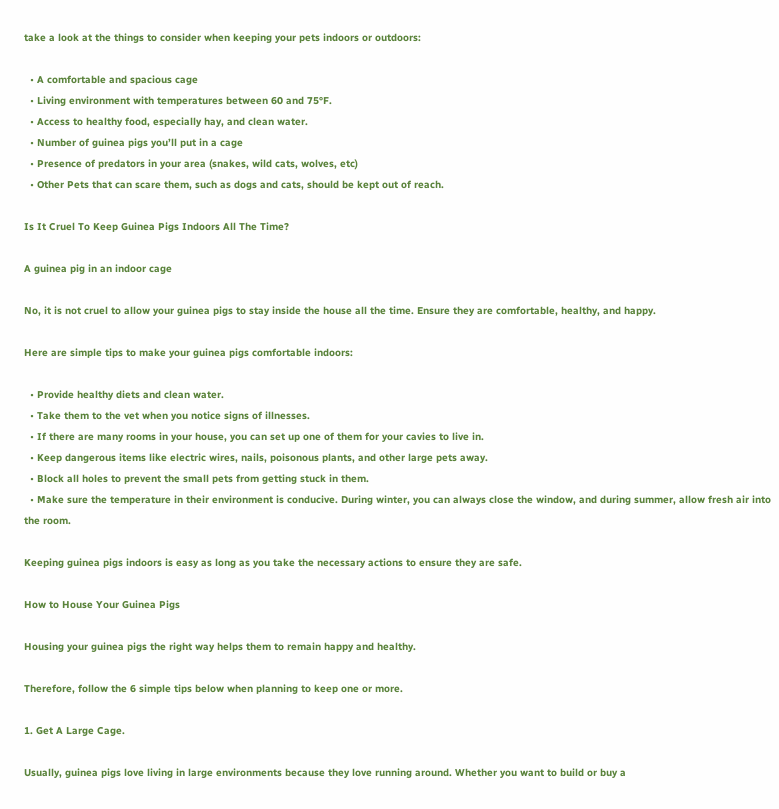take a look at the things to consider when keeping your pets indoors or outdoors:

  • A comfortable and spacious cage
  • Living environment with temperatures between 60 and 75°F.
  • Access to healthy food, especially hay, and clean water.
  • Number of guinea pigs you’ll put in a cage
  • Presence of predators in your area (snakes, wild cats, wolves, etc)
  • Other Pets that can scare them, such as dogs and cats, should be kept out of reach.

Is It Cruel To Keep Guinea Pigs Indoors All The Time?

A guinea pig in an indoor cage

No, it is not cruel to allow your guinea pigs to stay inside the house all the time. Ensure they are comfortable, healthy, and happy.

Here are simple tips to make your guinea pigs comfortable indoors:

  • Provide healthy diets and clean water.
  • Take them to the vet when you notice signs of illnesses.
  • If there are many rooms in your house, you can set up one of them for your cavies to live in.
  • Keep dangerous items like electric wires, nails, poisonous plants, and other large pets away.
  • Block all holes to prevent the small pets from getting stuck in them.
  • Make sure the temperature in their environment is conducive. During winter, you can always close the window, and during summer, allow fresh air into the room.

Keeping guinea pigs indoors is easy as long as you take the necessary actions to ensure they are safe.

How to House Your Guinea Pigs

Housing your guinea pigs the right way helps them to remain happy and healthy.

Therefore, follow the 6 simple tips below when planning to keep one or more.

1. Get A Large Cage.

Usually, guinea pigs love living in large environments because they love running around. Whether you want to build or buy a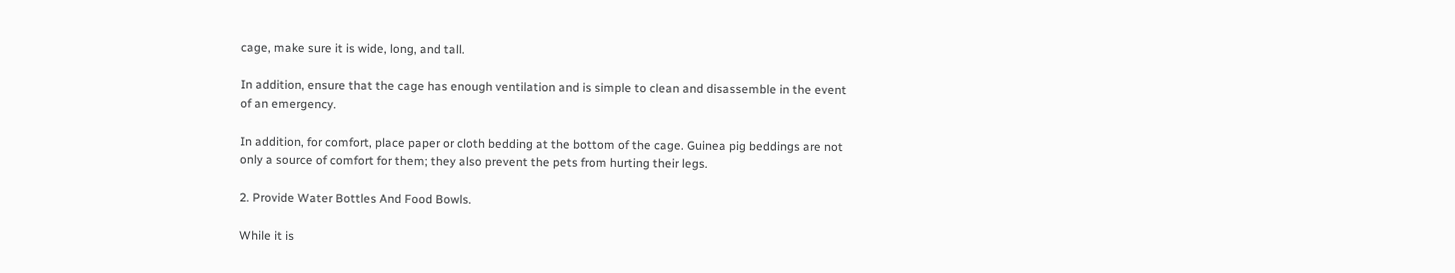cage, make sure it is wide, long, and tall.

In addition, ensure that the cage has enough ventilation and is simple to clean and disassemble in the event of an emergency.

In addition, for comfort, place paper or cloth bedding at the bottom of the cage. Guinea pig beddings are not only a source of comfort for them; they also prevent the pets from hurting their legs.

2. Provide Water Bottles And Food Bowls.

While it is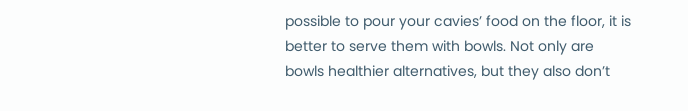possible to pour your cavies’ food on the floor, it is better to serve them with bowls. Not only are bowls healthier alternatives, but they also don’t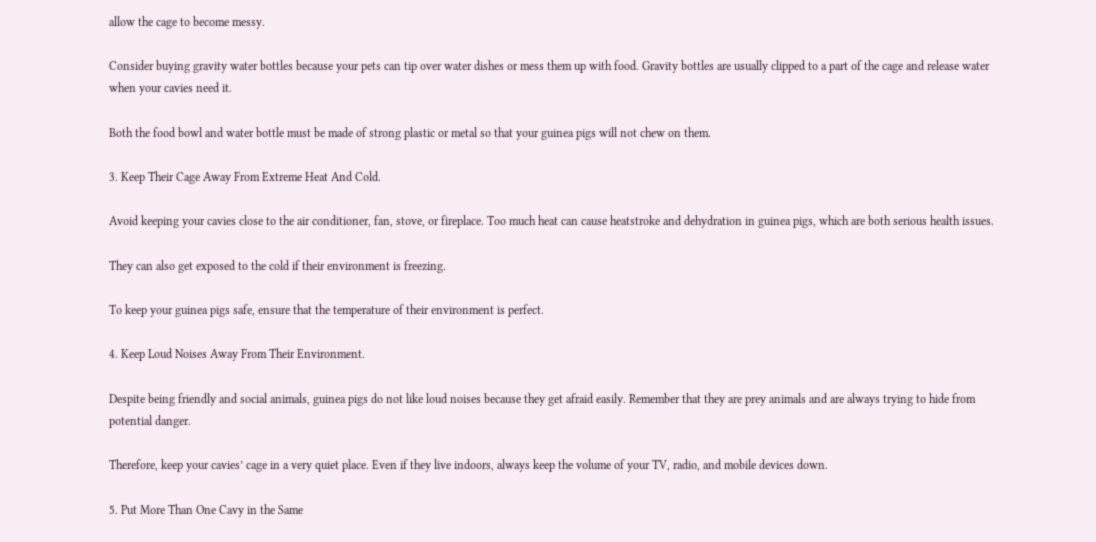allow the cage to become messy.

Consider buying gravity water bottles because your pets can tip over water dishes or mess them up with food. Gravity bottles are usually clipped to a part of the cage and release water when your cavies need it.

Both the food bowl and water bottle must be made of strong plastic or metal so that your guinea pigs will not chew on them.

3. Keep Their Cage Away From Extreme Heat And Cold.

Avoid keeping your cavies close to the air conditioner, fan, stove, or fireplace. Too much heat can cause heatstroke and dehydration in guinea pigs, which are both serious health issues.

They can also get exposed to the cold if their environment is freezing.

To keep your guinea pigs safe, ensure that the temperature of their environment is perfect.

4. Keep Loud Noises Away From Their Environment.

Despite being friendly and social animals, guinea pigs do not like loud noises because they get afraid easily. Remember that they are prey animals and are always trying to hide from potential danger.

Therefore, keep your cavies’ cage in a very quiet place. Even if they live indoors, always keep the volume of your TV, radio, and mobile devices down.

5. Put More Than One Cavy in the Same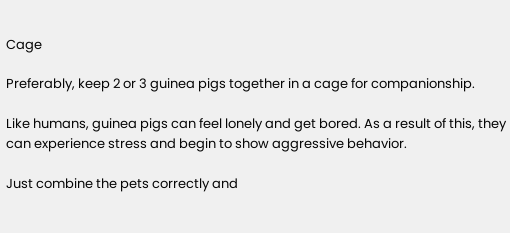Cage

Preferably, keep 2 or 3 guinea pigs together in a cage for companionship.

Like humans, guinea pigs can feel lonely and get bored. As a result of this, they can experience stress and begin to show aggressive behavior.

Just combine the pets correctly and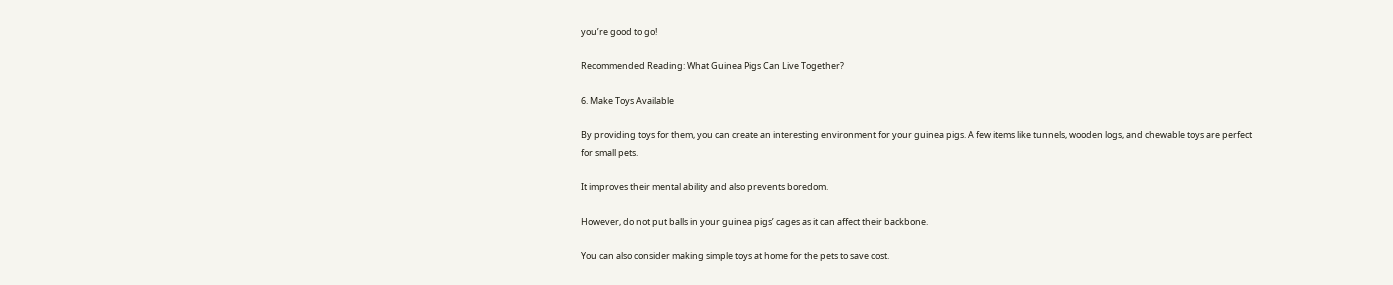you’re good to go!

Recommended Reading: What Guinea Pigs Can Live Together?

6. Make Toys Available

By providing toys for them, you can create an interesting environment for your guinea pigs. A few items like tunnels, wooden logs, and chewable toys are perfect for small pets.

It improves their mental ability and also prevents boredom.

However, do not put balls in your guinea pigs’ cages as it can affect their backbone.

You can also consider making simple toys at home for the pets to save cost.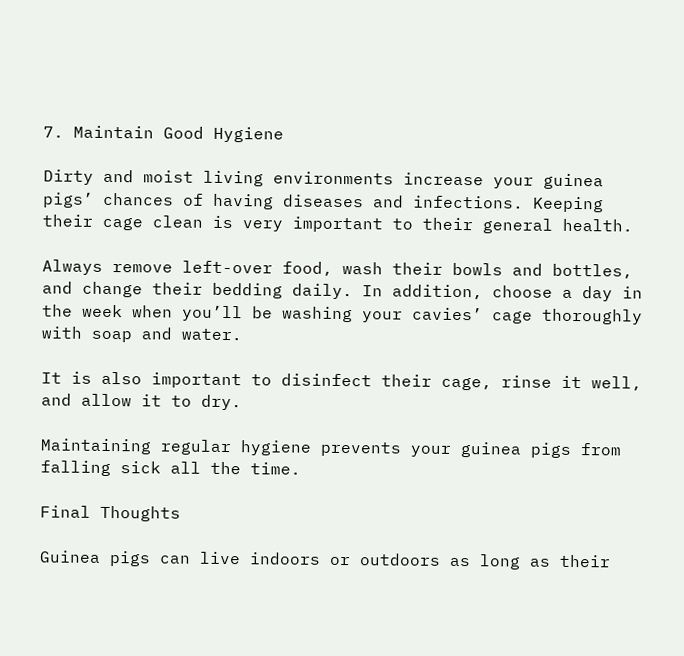7. Maintain Good Hygiene

Dirty and moist living environments increase your guinea pigs’ chances of having diseases and infections. Keeping their cage clean is very important to their general health.

Always remove left-over food, wash their bowls and bottles, and change their bedding daily. In addition, choose a day in the week when you’ll be washing your cavies’ cage thoroughly with soap and water.

It is also important to disinfect their cage, rinse it well, and allow it to dry.

Maintaining regular hygiene prevents your guinea pigs from falling sick all the time.

Final Thoughts

Guinea pigs can live indoors or outdoors as long as their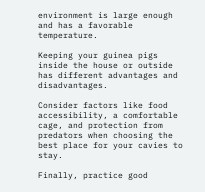environment is large enough and has a favorable temperature.

Keeping your guinea pigs inside the house or outside has different advantages and disadvantages.

Consider factors like food accessibility, a comfortable cage, and protection from predators when choosing the best place for your cavies to stay.

Finally, practice good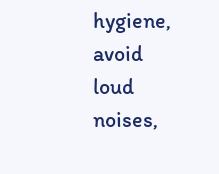hygiene, avoid loud noises,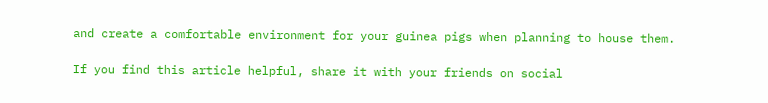and create a comfortable environment for your guinea pigs when planning to house them.

If you find this article helpful, share it with your friends on social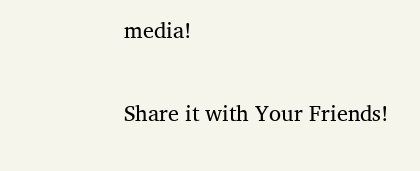media!

Share it with Your Friends!